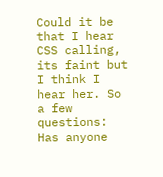Could it be that I hear CSS calling, its faint but I think I hear her. So a few questions: Has anyone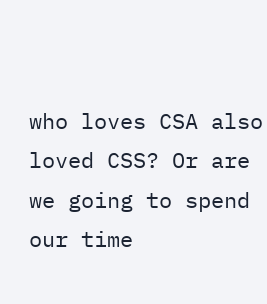who loves CSA also loved CSS? Or are we going to spend our time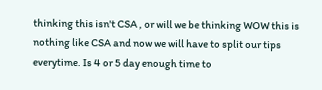thinking this isn't CSA , or will we be thinking WOW this is nothing like CSA and now we will have to split our tips everytime. Is 4 or 5 day enough time to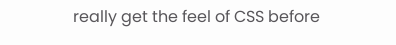really get the feel of CSS before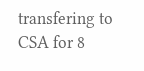transfering to CSA for 8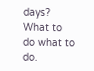days? What to do what to do.